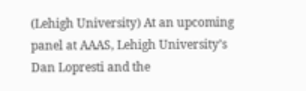(Lehigh University) At an upcoming panel at AAAS, Lehigh University’s Dan Lopresti and the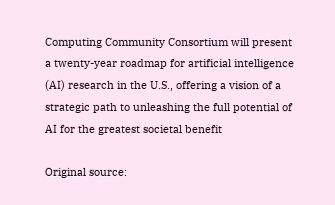Computing Community Consortium will present a twenty-year roadmap for artificial intelligence (AI) research in the U.S., offering a vision of a strategic path to unleashing the full potential of AI for the greatest societal benefit

Original source: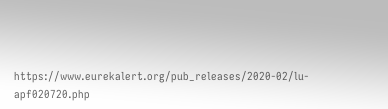https://www.eurekalert.org/pub_releases/2020-02/lu-apf020720.php